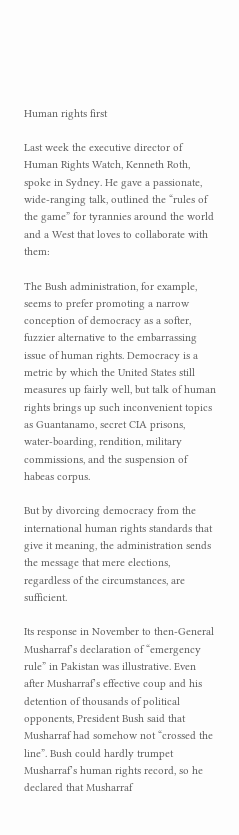Human rights first

Last week the executive director of Human Rights Watch, Kenneth Roth, spoke in Sydney. He gave a passionate, wide-ranging talk, outlined the “rules of the game” for tyrannies around the world and a West that loves to collaborate with them:

The Bush administration, for example, seems to prefer promoting a narrow conception of democracy as a softer, fuzzier alternative to the embarrassing issue of human rights. Democracy is a metric by which the United States still measures up fairly well, but talk of human rights brings up such inconvenient topics as Guantanamo, secret CIA prisons, water-boarding, rendition, military commissions, and the suspension of habeas corpus.

But by divorcing democracy from the international human rights standards that give it meaning, the administration sends the message that mere elections, regardless of the circumstances, are sufficient.

Its response in November to then-General Musharraf’s declaration of “emergency rule” in Pakistan was illustrative. Even after Musharraf’s effective coup and his detention of thousands of political opponents, President Bush said that Musharraf had somehow not “crossed the line”. Bush could hardly trumpet Musharraf’s human rights record, so he declared that Musharraf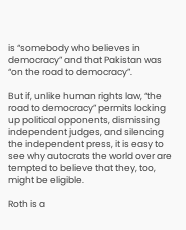is “somebody who believes in democracy” and that Pakistan was “on the road to democracy”.

But if, unlike human rights law, “the road to democracy” permits locking up political opponents, dismissing independent judges, and silencing the independent press, it is easy to see why autocrats the world over are tempted to believe that they, too, might be eligible.

Roth is a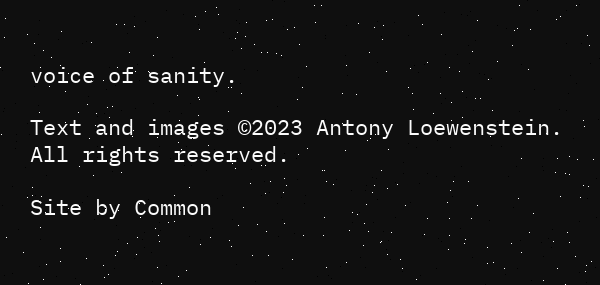voice of sanity.

Text and images ©2023 Antony Loewenstein. All rights reserved.

Site by Common